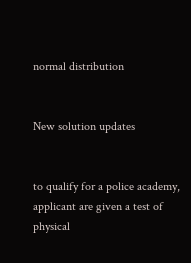normal distribution


New solution updates


to qualify for a police academy, applicant are given a test of physical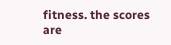fitness. the scores are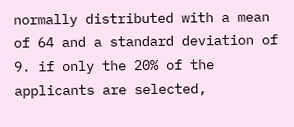normally distributed with a mean of 64 and a standard deviation of 9. if only the 20% of the applicants are selected,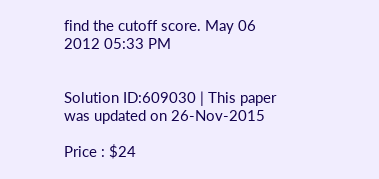find the cutoff score. May 06 2012 05:33 PM


Solution ID:609030 | This paper was updated on 26-Nov-2015

Price : $24